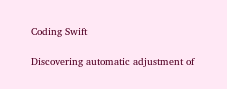Coding Swift

Discovering automatic adjustment of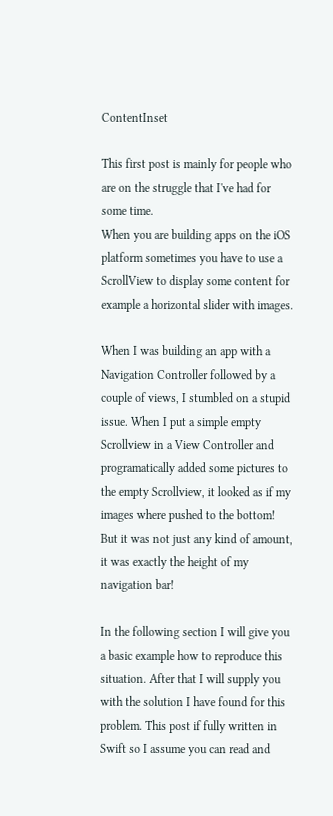ContentInset

This first post is mainly for people who are on the struggle that I've had for some time.
When you are building apps on the iOS platform sometimes you have to use a ScrollView to display some content for example a horizontal slider with images.

When I was building an app with a Navigation Controller followed by a couple of views, I stumbled on a stupid issue. When I put a simple empty Scrollview in a View Controller and programatically added some pictures to the empty Scrollview, it looked as if my images where pushed to the bottom! But it was not just any kind of amount, it was exactly the height of my navigation bar!

In the following section I will give you a basic example how to reproduce this situation. After that I will supply you with the solution I have found for this problem. This post if fully written in Swift so I assume you can read and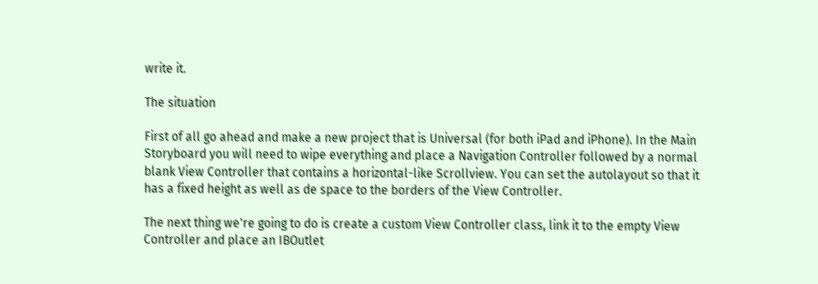write it.

The situation

First of all go ahead and make a new project that is Universal (for both iPad and iPhone). In the Main Storyboard you will need to wipe everything and place a Navigation Controller followed by a normal blank View Controller that contains a horizontal-like Scrollview. You can set the autolayout so that it has a fixed height as well as de space to the borders of the View Controller.

The next thing we're going to do is create a custom View Controller class, link it to the empty View Controller and place an IBOutlet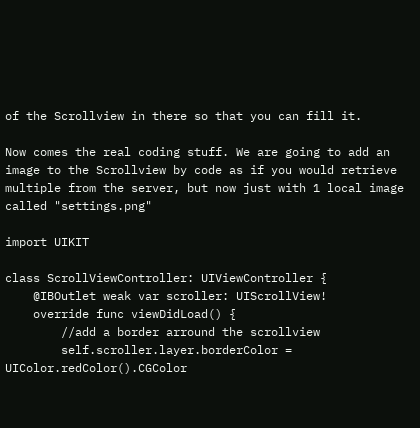of the Scrollview in there so that you can fill it.

Now comes the real coding stuff. We are going to add an image to the Scrollview by code as if you would retrieve multiple from the server, but now just with 1 local image called "settings.png"

import UIKIT

class ScrollViewController: UIViewController {
    @IBOutlet weak var scroller: UIScrollView!
    override func viewDidLoad() {
        //add a border arround the scrollview
        self.scroller.layer.borderColor = UIColor.redColor().CGColor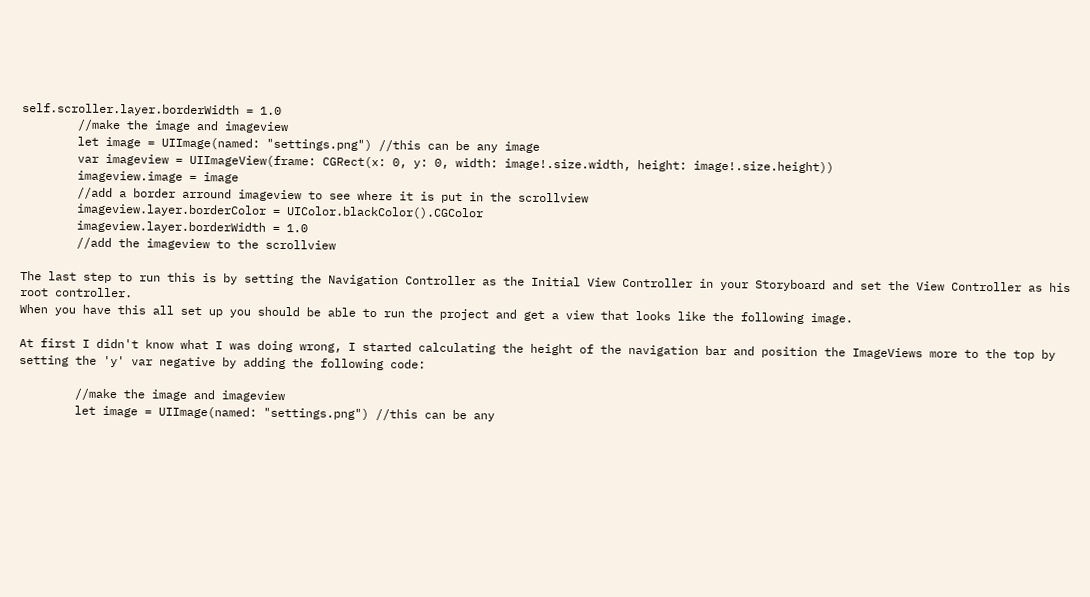self.scroller.layer.borderWidth = 1.0
        //make the image and imageview
        let image = UIImage(named: "settings.png") //this can be any image
        var imageview = UIImageView(frame: CGRect(x: 0, y: 0, width: image!.size.width, height: image!.size.height))
        imageview.image = image
        //add a border arround imageview to see where it is put in the scrollview
        imageview.layer.borderColor = UIColor.blackColor().CGColor
        imageview.layer.borderWidth = 1.0
        //add the imageview to the scrollview

The last step to run this is by setting the Navigation Controller as the Initial View Controller in your Storyboard and set the View Controller as his root controller.
When you have this all set up you should be able to run the project and get a view that looks like the following image.

At first I didn't know what I was doing wrong, I started calculating the height of the navigation bar and position the ImageViews more to the top by setting the 'y' var negative by adding the following code:

        //make the image and imageview
        let image = UIImage(named: "settings.png") //this can be any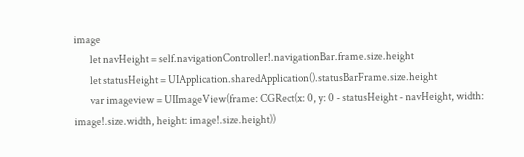image
        let navHeight = self.navigationController!.navigationBar.frame.size.height
        let statusHeight = UIApplication.sharedApplication().statusBarFrame.size.height
        var imageview = UIImageView(frame: CGRect(x: 0, y: 0 - statusHeight - navHeight, width: image!.size.width, height: image!.size.height))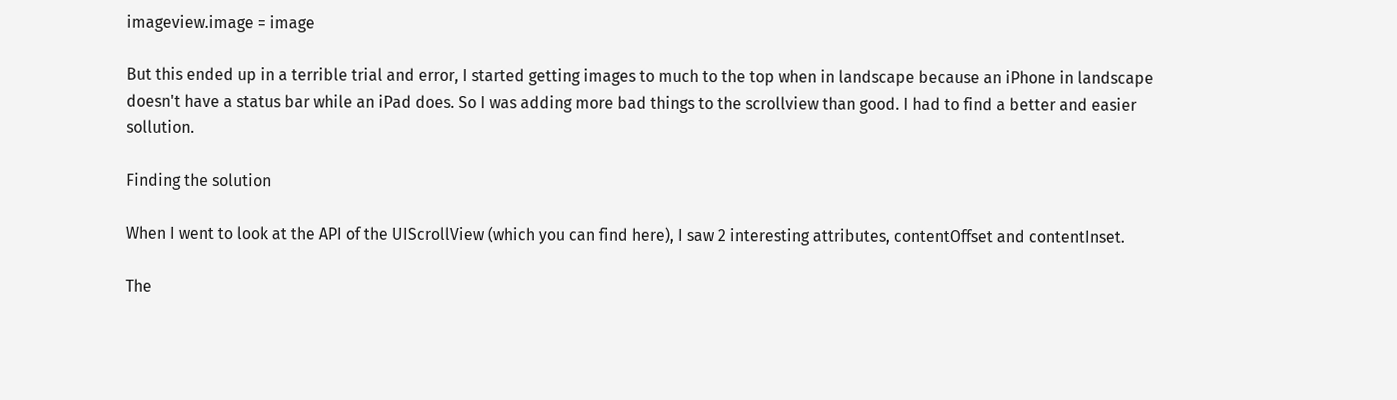imageview.image = image

But this ended up in a terrible trial and error, I started getting images to much to the top when in landscape because an iPhone in landscape doesn't have a status bar while an iPad does. So I was adding more bad things to the scrollview than good. I had to find a better and easier sollution.

Finding the solution

When I went to look at the API of the UIScrollView (which you can find here), I saw 2 interesting attributes, contentOffset and contentInset.

The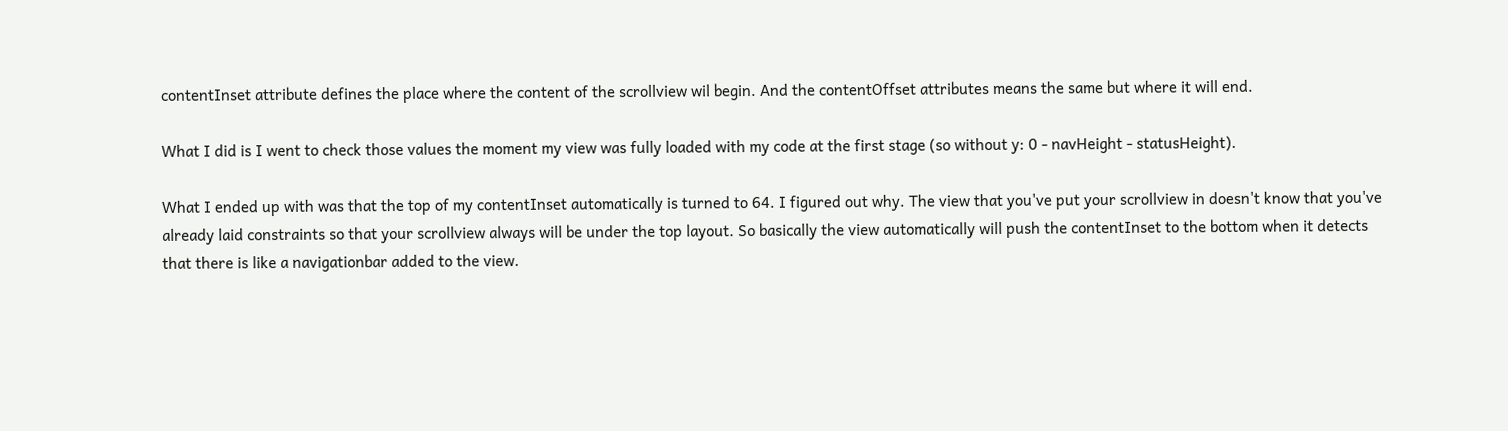contentInset attribute defines the place where the content of the scrollview wil begin. And the contentOffset attributes means the same but where it will end.

What I did is I went to check those values the moment my view was fully loaded with my code at the first stage (so without y: 0 - navHeight - statusHeight).

What I ended up with was that the top of my contentInset automatically is turned to 64. I figured out why. The view that you've put your scrollview in doesn't know that you've already laid constraints so that your scrollview always will be under the top layout. So basically the view automatically will push the contentInset to the bottom when it detects that there is like a navigationbar added to the view.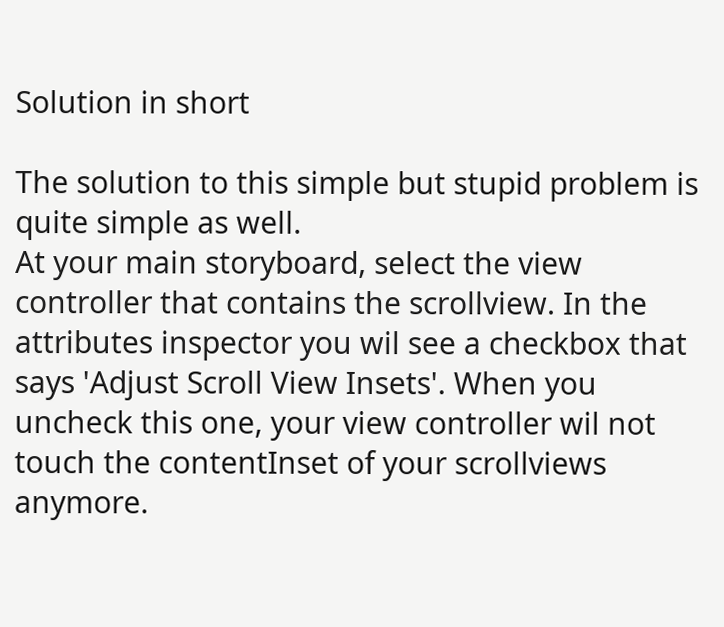Solution in short

The solution to this simple but stupid problem is quite simple as well.
At your main storyboard, select the view controller that contains the scrollview. In the attributes inspector you wil see a checkbox that says 'Adjust Scroll View Insets'. When you uncheck this one, your view controller wil not touch the contentInset of your scrollviews anymore.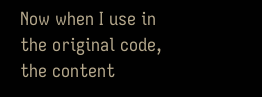Now when I use in the original code, the content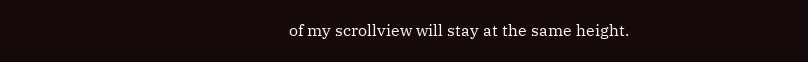of my scrollview will stay at the same height.